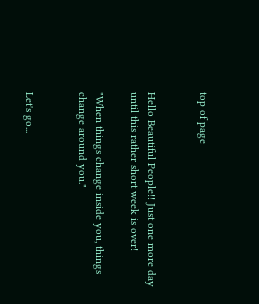top of page


Hello Beautiful People!! Just one more day until this rather short week is over!

"When things change inside you, things change around you."


Let's go...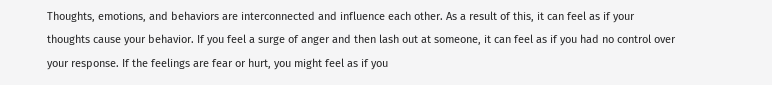Thoughts, emotions, and behaviors are interconnected and influence each other. As a result of this, it can feel as if your thoughts cause your behavior. If you feel a surge of anger and then lash out at someone, it can feel as if you had no control over your response. If the feelings are fear or hurt, you might feel as if you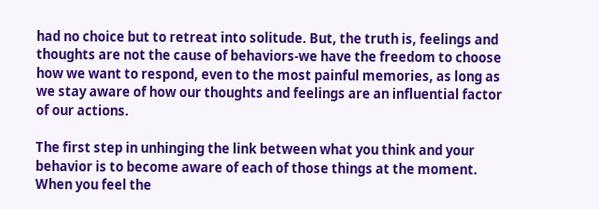had no choice but to retreat into solitude. But, the truth is, feelings and thoughts are not the cause of behaviors-we have the freedom to choose how we want to respond, even to the most painful memories, as long as we stay aware of how our thoughts and feelings are an influential factor of our actions.

The first step in unhinging the link between what you think and your behavior is to become aware of each of those things at the moment. When you feel the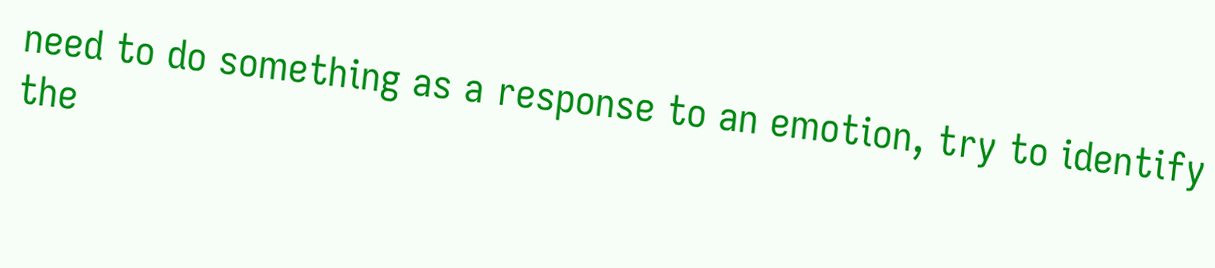need to do something as a response to an emotion, try to identify the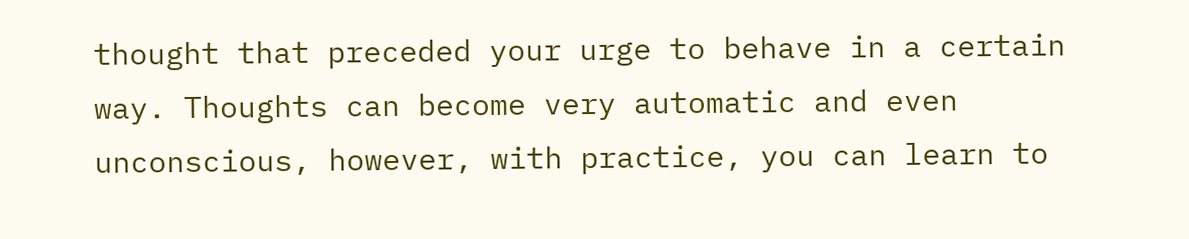thought that preceded your urge to behave in a certain way. Thoughts can become very automatic and even unconscious, however, with practice, you can learn to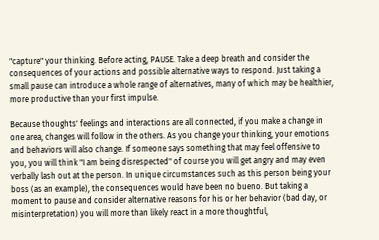"capture" your thinking. Before acting, PAUSE. Take a deep breath and consider the consequences of your actions and possible alternative ways to respond. Just taking a small pause can introduce a whole range of alternatives, many of which may be healthier, more productive than your first impulse.

Because thoughts' feelings and interactions are all connected, if you make a change in one area, changes will follow in the others. As you change your thinking, your emotions and behaviors will also change. If someone says something that may feel offensive to you, you will think "I am being disrespected" of course you will get angry and may even verbally lash out at the person. In unique circumstances such as this person being your boss (as an example), the consequences would have been no bueno. But taking a moment to pause and consider alternative reasons for his or her behavior (bad day, or misinterpretation) you will more than likely react in a more thoughtful,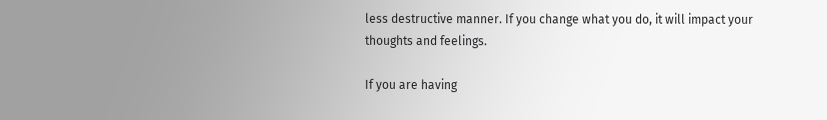less destructive manner. If you change what you do, it will impact your thoughts and feelings.

If you are having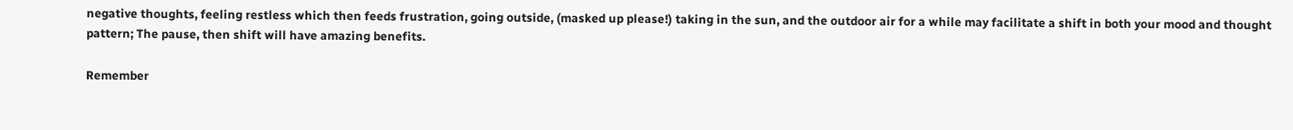negative thoughts, feeling restless which then feeds frustration, going outside, (masked up please!) taking in the sun, and the outdoor air for a while may facilitate a shift in both your mood and thought pattern; The pause, then shift will have amazing benefits.

Remember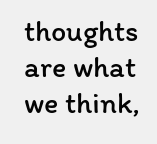thoughts are what we think,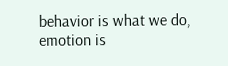behavior is what we do, emotion is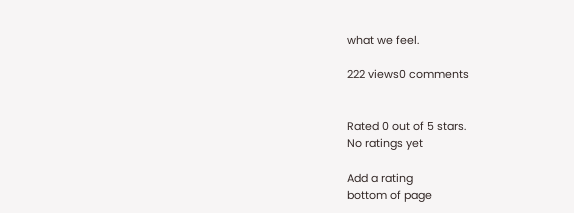what we feel.

222 views0 comments


Rated 0 out of 5 stars.
No ratings yet

Add a rating
bottom of page